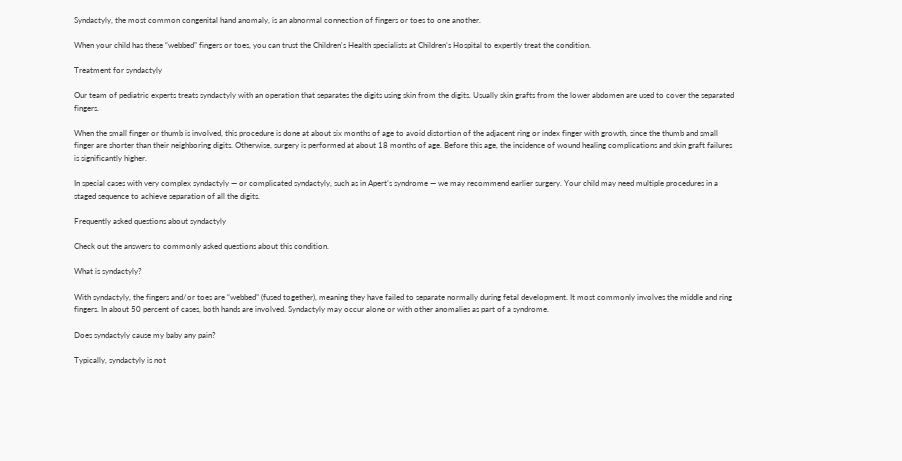Syndactyly, the most common congenital hand anomaly, is an abnormal connection of fingers or toes to one another.

When your child has these “webbed” fingers or toes, you can trust the Children's Health specialists at Children’s Hospital to expertly treat the condition.

Treatment for syndactyly

Our team of pediatric experts treats syndactyly with an operation that separates the digits using skin from the digits. Usually skin grafts from the lower abdomen are used to cover the separated fingers.

When the small finger or thumb is involved, this procedure is done at about six months of age to avoid distortion of the adjacent ring or index finger with growth, since the thumb and small finger are shorter than their neighboring digits. Otherwise, surgery is performed at about 18 months of age. Before this age, the incidence of wound healing complications and skin graft failures is significantly higher.

In special cases with very complex syndactyly — or complicated syndactyly, such as in Apert’s syndrome — we may recommend earlier surgery. Your child may need multiple procedures in a staged sequence to achieve separation of all the digits.

Frequently asked questions about syndactyly

Check out the answers to commonly asked questions about this condition.

What is syndactyly?

With syndactyly, the fingers and/or toes are “webbed” (fused together), meaning they have failed to separate normally during fetal development. It most commonly involves the middle and ring fingers. In about 50 percent of cases, both hands are involved. Syndactyly may occur alone or with other anomalies as part of a syndrome.

Does syndactyly cause my baby any pain?

Typically, syndactyly is not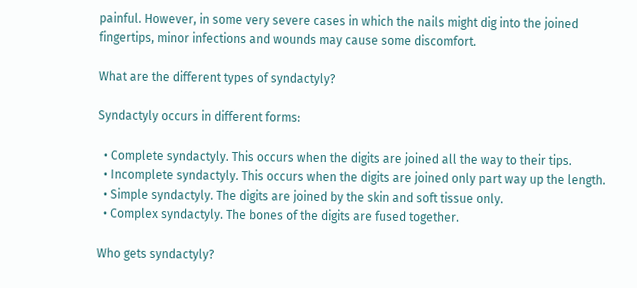painful. However, in some very severe cases in which the nails might dig into the joined fingertips, minor infections and wounds may cause some discomfort.

What are the different types of syndactyly?

Syndactyly occurs in different forms:

  • Complete syndactyly. This occurs when the digits are joined all the way to their tips.
  • Incomplete syndactyly. This occurs when the digits are joined only part way up the length.
  • Simple syndactyly. The digits are joined by the skin and soft tissue only.
  • Complex syndactyly. The bones of the digits are fused together.

Who gets syndactyly?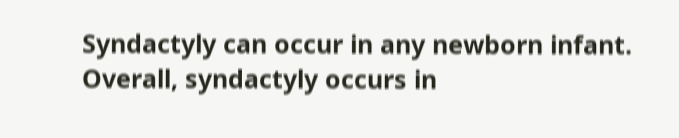Syndactyly can occur in any newborn infant. Overall, syndactyly occurs in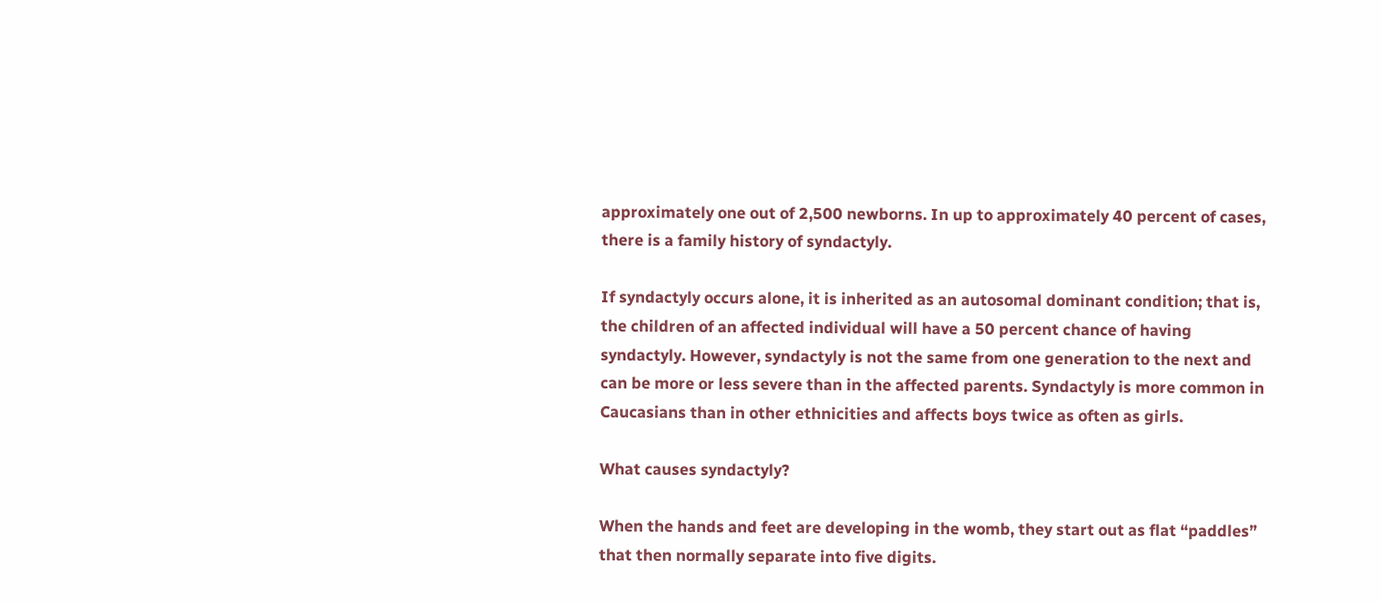approximately one out of 2,500 newborns. In up to approximately 40 percent of cases, there is a family history of syndactyly.

If syndactyly occurs alone, it is inherited as an autosomal dominant condition; that is, the children of an affected individual will have a 50 percent chance of having syndactyly. However, syndactyly is not the same from one generation to the next and can be more or less severe than in the affected parents. Syndactyly is more common in Caucasians than in other ethnicities and affects boys twice as often as girls.

What causes syndactyly?

When the hands and feet are developing in the womb, they start out as flat “paddles” that then normally separate into five digits.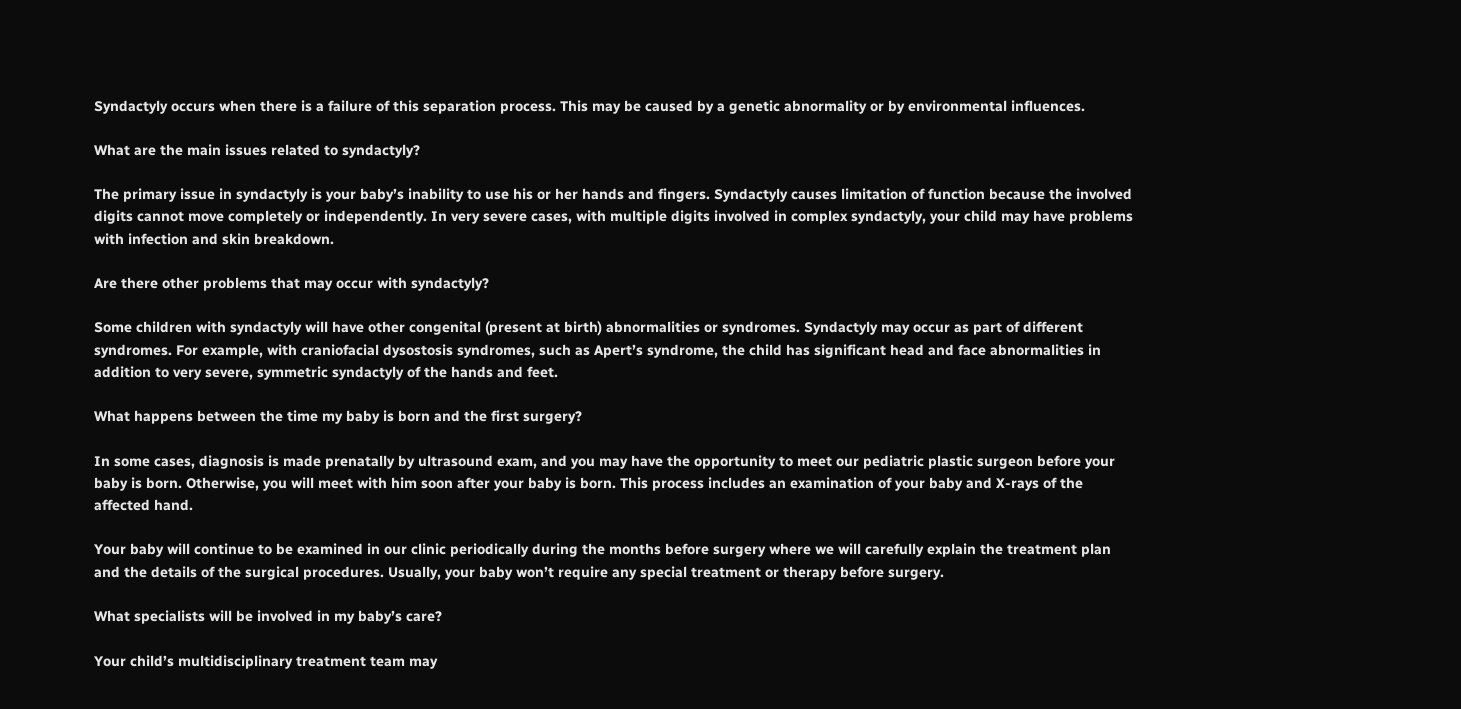Syndactyly occurs when there is a failure of this separation process. This may be caused by a genetic abnormality or by environmental influences.

What are the main issues related to syndactyly?

The primary issue in syndactyly is your baby’s inability to use his or her hands and fingers. Syndactyly causes limitation of function because the involved digits cannot move completely or independently. In very severe cases, with multiple digits involved in complex syndactyly, your child may have problems with infection and skin breakdown.

Are there other problems that may occur with syndactyly?

Some children with syndactyly will have other congenital (present at birth) abnormalities or syndromes. Syndactyly may occur as part of different syndromes. For example, with craniofacial dysostosis syndromes, such as Apert’s syndrome, the child has significant head and face abnormalities in addition to very severe, symmetric syndactyly of the hands and feet.

What happens between the time my baby is born and the first surgery?

In some cases, diagnosis is made prenatally by ultrasound exam, and you may have the opportunity to meet our pediatric plastic surgeon before your baby is born. Otherwise, you will meet with him soon after your baby is born. This process includes an examination of your baby and X-rays of the affected hand.

Your baby will continue to be examined in our clinic periodically during the months before surgery where we will carefully explain the treatment plan and the details of the surgical procedures. Usually, your baby won’t require any special treatment or therapy before surgery.

What specialists will be involved in my baby’s care?

Your child’s multidisciplinary treatment team may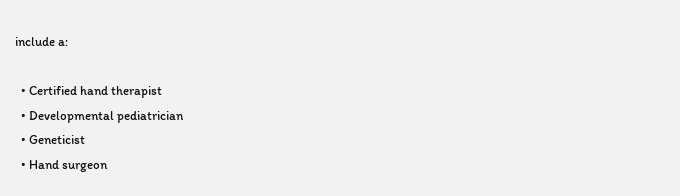include a:

  • Certified hand therapist
  • Developmental pediatrician
  • Geneticist
  • Hand surgeon